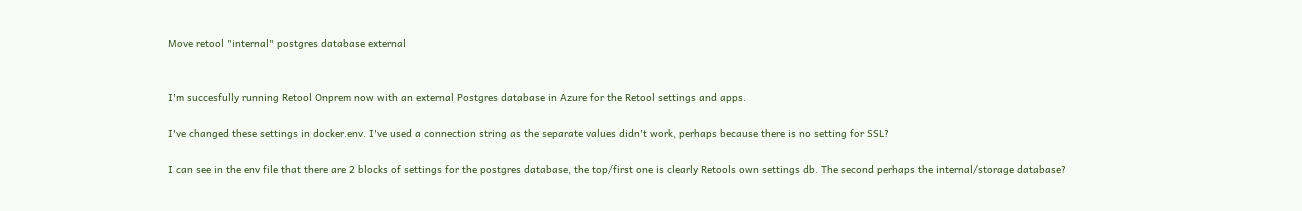Move retool "internal" postgres database external


I'm succesfully running Retool Onprem now with an external Postgres database in Azure for the Retool settings and apps.

I've changed these settings in docker.env. I've used a connection string as the separate values didn't work, perhaps because there is no setting for SSL?

I can see in the env file that there are 2 blocks of settings for the postgres database, the top/first one is clearly Retools own settings db. The second perhaps the internal/storage database?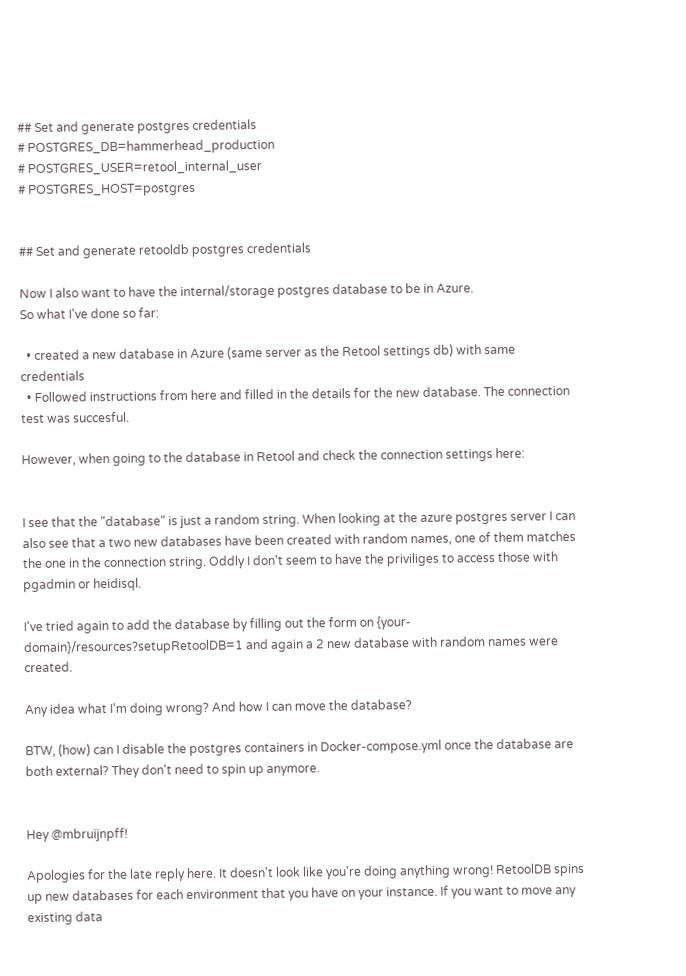## Set and generate postgres credentials
# POSTGRES_DB=hammerhead_production
# POSTGRES_USER=retool_internal_user
# POSTGRES_HOST=postgres


## Set and generate retooldb postgres credentials

Now I also want to have the internal/storage postgres database to be in Azure.
So what I've done so far:

  • created a new database in Azure (same server as the Retool settings db) with same credentials
  • Followed instructions from here and filled in the details for the new database. The connection test was succesful.

However, when going to the database in Retool and check the connection settings here:


I see that the "database" is just a random string. When looking at the azure postgres server I can also see that a two new databases have been created with random names, one of them matches the one in the connection string. Oddly I don't seem to have the priviliges to access those with pgadmin or heidisql.

I've tried again to add the database by filling out the form on {your-domain}/resources?setupRetoolDB=1 and again a 2 new database with random names were created.

Any idea what I'm doing wrong? And how I can move the database?

BTW, (how) can I disable the postgres containers in Docker-compose.yml once the database are both external? They don't need to spin up anymore.


Hey @mbruijnpff!

Apologies for the late reply here. It doesn't look like you're doing anything wrong! RetoolDB spins up new databases for each environment that you have on your instance. If you want to move any existing data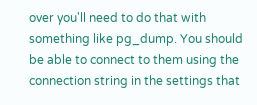over you'll need to do that with something like pg_dump. You should be able to connect to them using the connection string in the settings that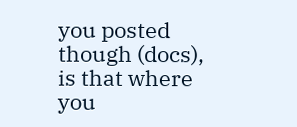you posted though (docs), is that where you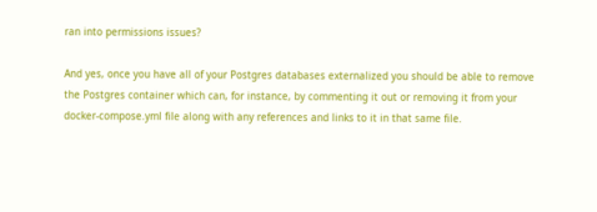ran into permissions issues?

And yes, once you have all of your Postgres databases externalized you should be able to remove the Postgres container which can, for instance, by commenting it out or removing it from your docker-compose.yml file along with any references and links to it in that same file.